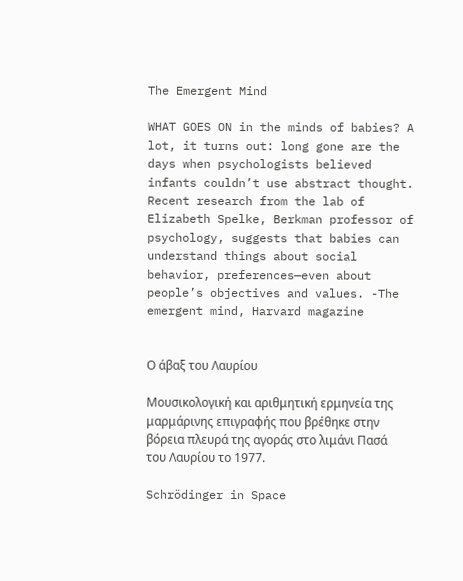The Emergent Mind

WHAT GOES ON in the minds of babies? A lot, it turns out: long gone are the days when psychologists believed infants couldn’t use abstract thought. Recent research from the lab of Elizabeth Spelke, Berkman professor of psychology, suggests that babies can understand things about social behavior, preferences—even about people’s objectives and values. -The emergent mind, Harvard magazine


Ο άβαξ του Λαυρίου

Μουσικολογική και αριθμητική ερμηνεία της μαρμάρινης επιγραφής που βρέθηκε στην βόρεια πλευρά της αγοράς στο λιμάνι Πασά του Λαυρίου το 1977.

Schrödinger in Space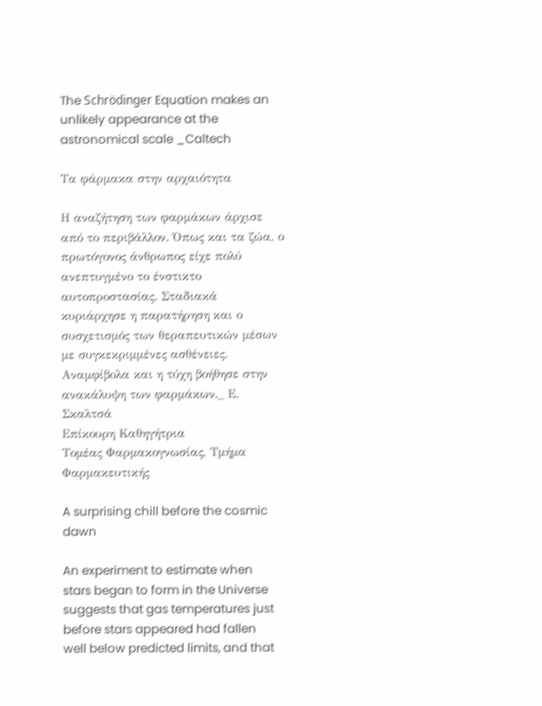The Schrödinger Equation makes an unlikely appearance at the astronomical scale _Caltech

Τα φάρμακα στην αρχαιότητα

Η αναζήτηση των φαρμάκων άρχισε από το περιβάλλον. Όπως και τα ζώα, ο πρωτόγονος άνθρωπος είχε πολύ ανεπτυγμένο το ένστικτο αυτοπροστασίας. Σταδιακά κυριάρχησε η παρατήρηση και ο συσχετισμός των θεραπευτικών μέσων με συγκεκριμμένες ασθένειες. Αναμφίβολα και η τύχη βοήθησε στην ανακάλυψη των φαρμάκων._ Ε. Σκαλτσά
Επίκουρη Καθηγήτρια
Τομέας Φαρμακογνωσίας, Τμήμα Φαρμακευτικής

A surprising chill before the cosmic dawn

An experiment to estimate when stars began to form in the Universe suggests that gas temperatures just before stars appeared had fallen well below predicted limits, and that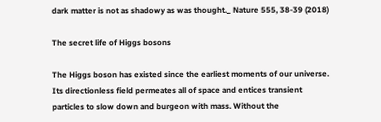dark matter is not as shadowy as was thought._ Nature 555, 38-39 (2018)

The secret life of Higgs bosons

The Higgs boson has existed since the earliest moments of our universe. Its directionless field permeates all of space and entices transient particles to slow down and burgeon with mass. Without the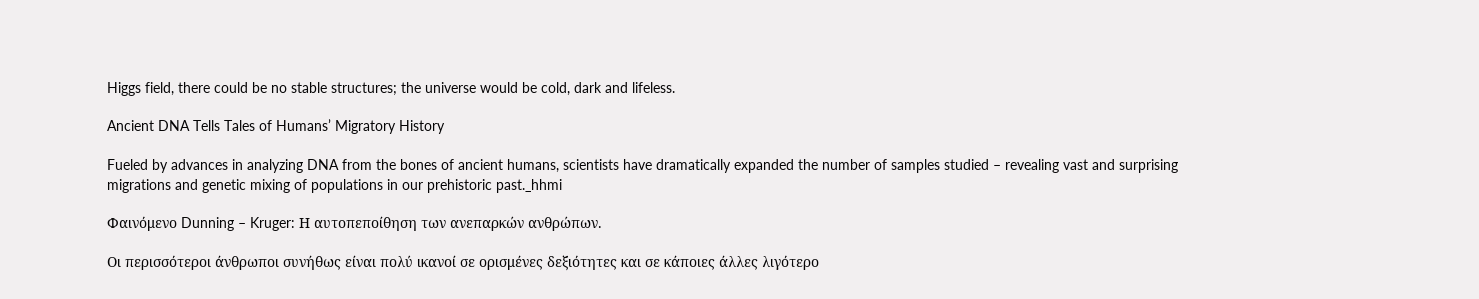Higgs field, there could be no stable structures; the universe would be cold, dark and lifeless.

Ancient DNA Tells Tales of Humans’ Migratory History

Fueled by advances in analyzing DNA from the bones of ancient humans, scientists have dramatically expanded the number of samples studied – revealing vast and surprising migrations and genetic mixing of populations in our prehistoric past._hhmi

Φαινόμενο Dunning – Kruger: Η αυτοπεποίθηση των ανεπαρκών ανθρώπων.

Οι περισσότεροι άνθρωποι συνήθως είναι πολύ ικανοί σε ορισμένες δεξιότητες και σε κάποιες άλλες λιγότερο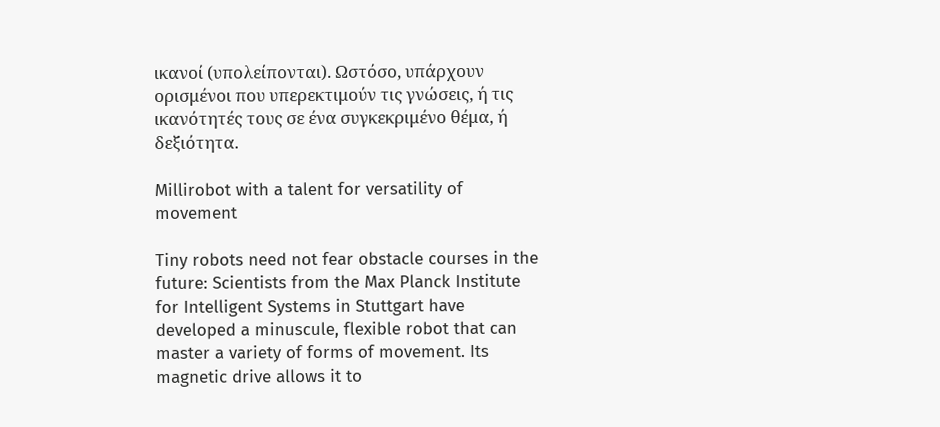ικανοί (υπολείπονται). Ωστόσο, υπάρχουν ορισμένοι που υπερεκτιμούν τις γνώσεις, ή τις ικανότητές τους σε ένα συγκεκριμένο θέμα, ή δεξιότητα.

Millirobot with a talent for versatility of movement

Tiny robots need not fear obstacle courses in the future: Scientists from the Max Planck Institute for Intelligent Systems in Stuttgart have developed a minuscule, flexible robot that can master a variety of forms of movement. Its magnetic drive allows it to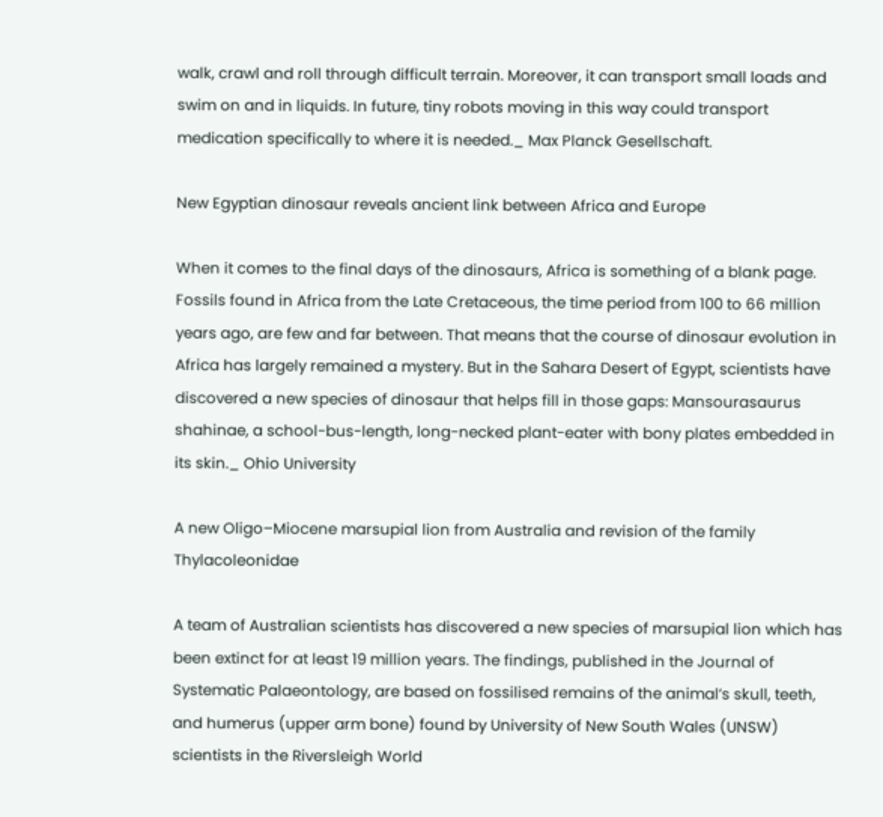walk, crawl and roll through difficult terrain. Moreover, it can transport small loads and swim on and in liquids. In future, tiny robots moving in this way could transport medication specifically to where it is needed._ Max Planck Gesellschaft.

New Egyptian dinosaur reveals ancient link between Africa and Europe

When it comes to the final days of the dinosaurs, Africa is something of a blank page. Fossils found in Africa from the Late Cretaceous, the time period from 100 to 66 million years ago, are few and far between. That means that the course of dinosaur evolution in Africa has largely remained a mystery. But in the Sahara Desert of Egypt, scientists have discovered a new species of dinosaur that helps fill in those gaps: Mansourasaurus shahinae, a school-bus-length, long-necked plant-eater with bony plates embedded in its skin._ Ohio University

A new Oligo–Miocene marsupial lion from Australia and revision of the family Thylacoleonidae

A team of Australian scientists has discovered a new species of marsupial lion which has been extinct for at least 19 million years. The findings, published in the Journal of Systematic Palaeontology, are based on fossilised remains of the animal’s skull, teeth, and humerus (upper arm bone) found by University of New South Wales (UNSW) scientists in the Riversleigh World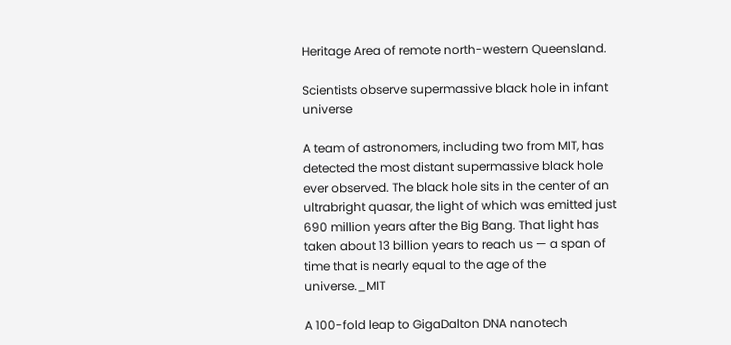Heritage Area of remote north-western Queensland.

Scientists observe supermassive black hole in infant universe

A team of astronomers, including two from MIT, has detected the most distant supermassive black hole ever observed. The black hole sits in the center of an ultrabright quasar, the light of which was emitted just 690 million years after the Big Bang. That light has taken about 13 billion years to reach us — a span of time that is nearly equal to the age of the universe._MIT

A 100-fold leap to GigaDalton DNA nanotech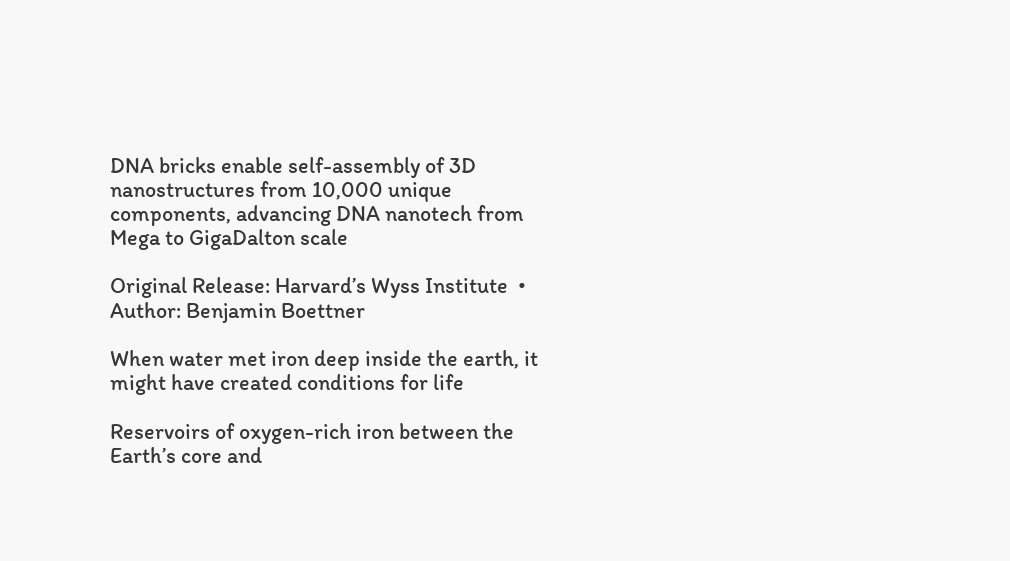DNA bricks enable self-assembly of 3D nanostructures from 10,000 unique components, advancing DNA nanotech from Mega to GigaDalton scale

Original Release: Harvard’s Wyss Institute  •  Author: Benjamin Boettner

When water met iron deep inside the earth, it might have created conditions for life

Reservoirs of oxygen-rich iron between the Earth’s core and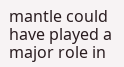mantle could have played a major role in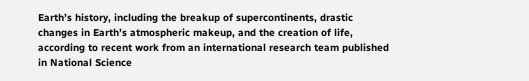Earth’s history, including the breakup of supercontinents, drastic changes in Earth’s atmospheric makeup, and the creation of life, according to recent work from an international research team published in National Science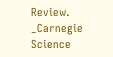Review. _Carnegie Science